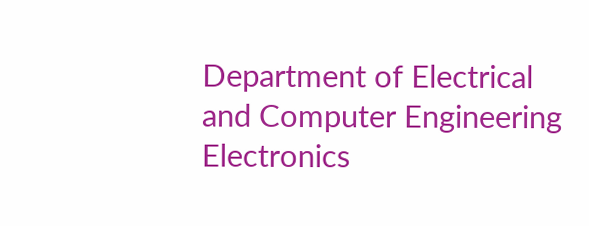Department of Electrical and Computer Engineering Electronics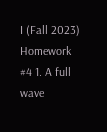I (Fall 2023) Homework #4 1. A full wave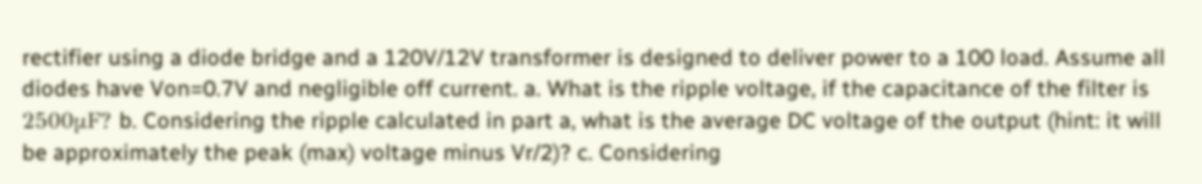rectifier using a diode bridge and a 120V/12V transformer is designed to deliver power to a 100 load. Assume all diodes have Von=0.7V and negligible off current. a. What is the ripple voltage, if the capacitance of the filter is 2500μF? b. Considering the ripple calculated in part a, what is the average DC voltage of the output (hint: it will be approximately the peak (max) voltage minus Vr/2)? c. Considering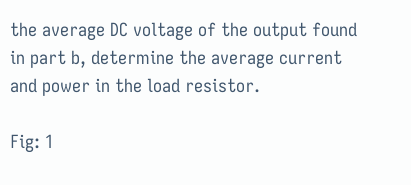the average DC voltage of the output found in part b, determine the average current and power in the load resistor.

Fig: 1